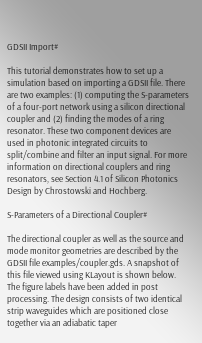GDSII Import#

This tutorial demonstrates how to set up a simulation based on importing a GDSII file. There are two examples: (1) computing the S-parameters of a four-port network using a silicon directional coupler and (2) finding the modes of a ring resonator. These two component devices are used in photonic integrated circuits to split/combine and filter an input signal. For more information on directional couplers and ring resonators, see Section 4.1 of Silicon Photonics Design by Chrostowski and Hochberg.

S-Parameters of a Directional Coupler#

The directional coupler as well as the source and mode monitor geometries are described by the GDSII file examples/coupler.gds. A snapshot of this file viewed using KLayout is shown below. The figure labels have been added in post processing. The design consists of two identical strip waveguides which are positioned close together via an adiabatic taper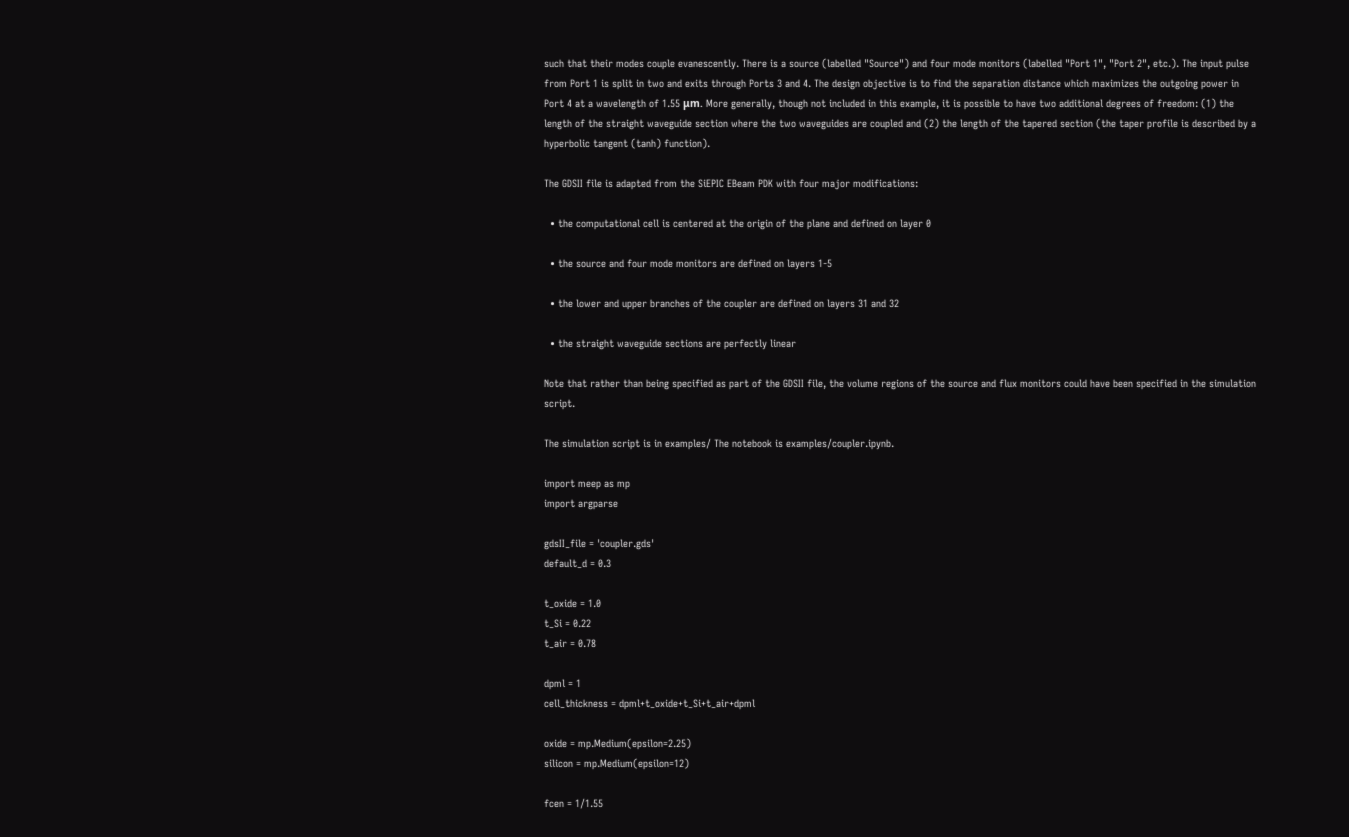such that their modes couple evanescently. There is a source (labelled "Source") and four mode monitors (labelled "Port 1", "Port 2", etc.). The input pulse from Port 1 is split in two and exits through Ports 3 and 4. The design objective is to find the separation distance which maximizes the outgoing power in Port 4 at a wavelength of 1.55 μm. More generally, though not included in this example, it is possible to have two additional degrees of freedom: (1) the length of the straight waveguide section where the two waveguides are coupled and (2) the length of the tapered section (the taper profile is described by a hyperbolic tangent (tanh) function).

The GDSII file is adapted from the SiEPIC EBeam PDK with four major modifications:

  • the computational cell is centered at the origin of the plane and defined on layer 0

  • the source and four mode monitors are defined on layers 1-5

  • the lower and upper branches of the coupler are defined on layers 31 and 32

  • the straight waveguide sections are perfectly linear

Note that rather than being specified as part of the GDSII file, the volume regions of the source and flux monitors could have been specified in the simulation script.

The simulation script is in examples/ The notebook is examples/coupler.ipynb.

import meep as mp
import argparse

gdsII_file = 'coupler.gds'
default_d = 0.3

t_oxide = 1.0
t_Si = 0.22
t_air = 0.78

dpml = 1
cell_thickness = dpml+t_oxide+t_Si+t_air+dpml

oxide = mp.Medium(epsilon=2.25)
silicon = mp.Medium(epsilon=12)

fcen = 1/1.55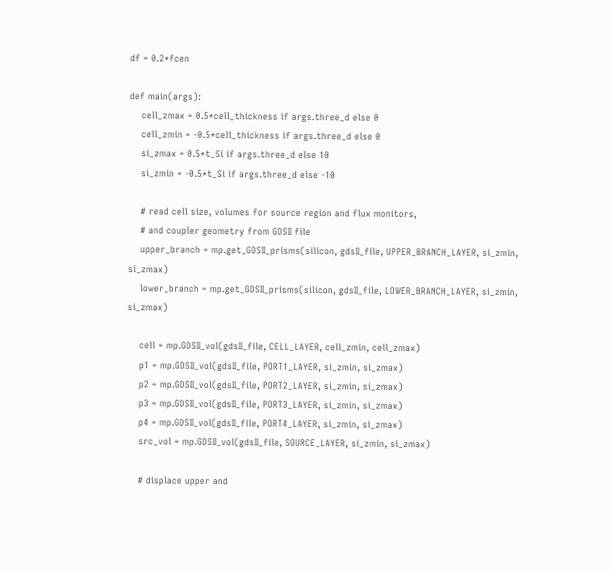df = 0.2*fcen

def main(args):
    cell_zmax = 0.5*cell_thickness if args.three_d else 0
    cell_zmin = -0.5*cell_thickness if args.three_d else 0
    si_zmax = 0.5*t_Si if args.three_d else 10
    si_zmin = -0.5*t_Si if args.three_d else -10

    # read cell size, volumes for source region and flux monitors,
    # and coupler geometry from GDSII file
    upper_branch = mp.get_GDSII_prisms(silicon, gdsII_file, UPPER_BRANCH_LAYER, si_zmin, si_zmax)
    lower_branch = mp.get_GDSII_prisms(silicon, gdsII_file, LOWER_BRANCH_LAYER, si_zmin, si_zmax)

    cell = mp.GDSII_vol(gdsII_file, CELL_LAYER, cell_zmin, cell_zmax)
    p1 = mp.GDSII_vol(gdsII_file, PORT1_LAYER, si_zmin, si_zmax)
    p2 = mp.GDSII_vol(gdsII_file, PORT2_LAYER, si_zmin, si_zmax)
    p3 = mp.GDSII_vol(gdsII_file, PORT3_LAYER, si_zmin, si_zmax)
    p4 = mp.GDSII_vol(gdsII_file, PORT4_LAYER, si_zmin, si_zmax)
    src_vol = mp.GDSII_vol(gdsII_file, SOURCE_LAYER, si_zmin, si_zmax)

    # displace upper and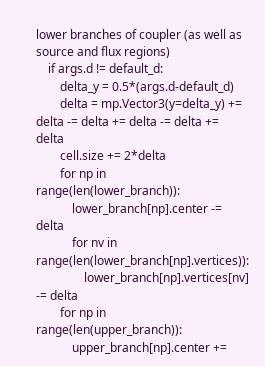lower branches of coupler (as well as source and flux regions)
    if args.d != default_d:
        delta_y = 0.5*(args.d-default_d)
        delta = mp.Vector3(y=delta_y) += delta -= delta += delta -= delta += delta
        cell.size += 2*delta
        for np in range(len(lower_branch)):
            lower_branch[np].center -= delta
            for nv in range(len(lower_branch[np].vertices)):
                lower_branch[np].vertices[nv] -= delta
        for np in range(len(upper_branch)):
            upper_branch[np].center +=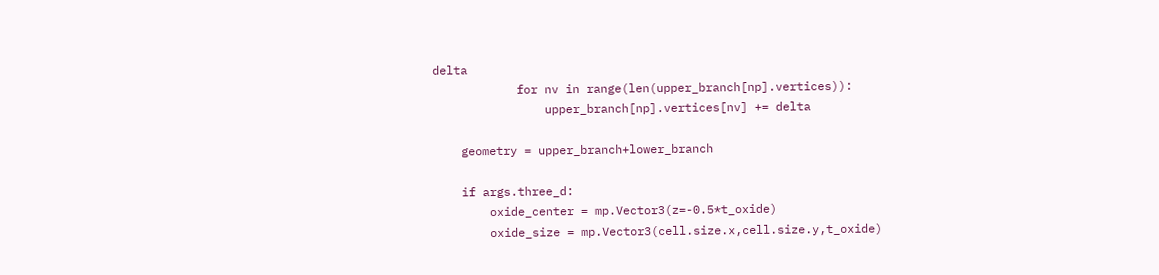delta
            for nv in range(len(upper_branch[np].vertices)):
                upper_branch[np].vertices[nv] += delta

    geometry = upper_branch+lower_branch

    if args.three_d:
        oxide_center = mp.Vector3(z=-0.5*t_oxide)
        oxide_size = mp.Vector3(cell.size.x,cell.size.y,t_oxide)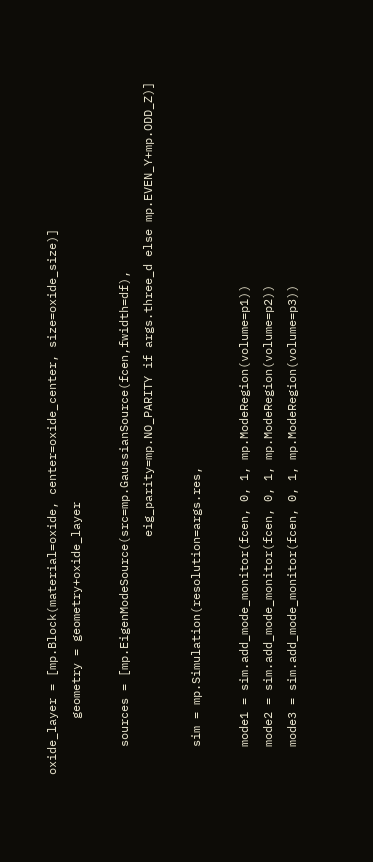oxide_layer = [mp.Block(material=oxide, center=oxide_center, size=oxide_size)]
        geometry = geometry+oxide_layer

    sources = [mp.EigenModeSource(src=mp.GaussianSource(fcen,fwidth=df),
                                  eig_parity=mp.NO_PARITY if args.three_d else mp.EVEN_Y+mp.ODD_Z)]

    sim = mp.Simulation(resolution=args.res,

    mode1 = sim.add_mode_monitor(fcen, 0, 1, mp.ModeRegion(volume=p1))
    mode2 = sim.add_mode_monitor(fcen, 0, 1, mp.ModeRegion(volume=p2))
    mode3 = sim.add_mode_monitor(fcen, 0, 1, mp.ModeRegion(volume=p3))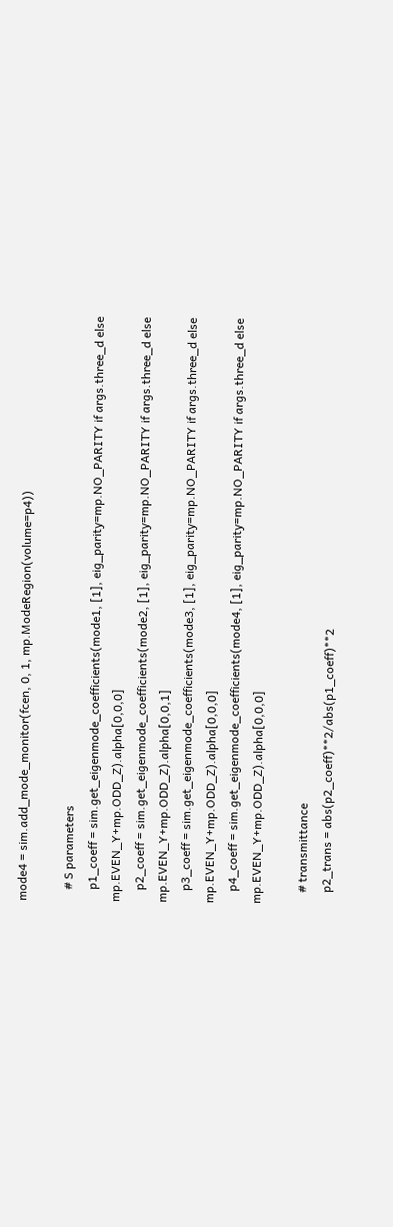mode4 = sim.add_mode_monitor(fcen, 0, 1, mp.ModeRegion(volume=p4))

    # S parameters
    p1_coeff = sim.get_eigenmode_coefficients(mode1, [1], eig_parity=mp.NO_PARITY if args.three_d else mp.EVEN_Y+mp.ODD_Z).alpha[0,0,0]
    p2_coeff = sim.get_eigenmode_coefficients(mode2, [1], eig_parity=mp.NO_PARITY if args.three_d else mp.EVEN_Y+mp.ODD_Z).alpha[0,0,1]
    p3_coeff = sim.get_eigenmode_coefficients(mode3, [1], eig_parity=mp.NO_PARITY if args.three_d else mp.EVEN_Y+mp.ODD_Z).alpha[0,0,0]
    p4_coeff = sim.get_eigenmode_coefficients(mode4, [1], eig_parity=mp.NO_PARITY if args.three_d else mp.EVEN_Y+mp.ODD_Z).alpha[0,0,0]

    # transmittance
    p2_trans = abs(p2_coeff)**2/abs(p1_coeff)**2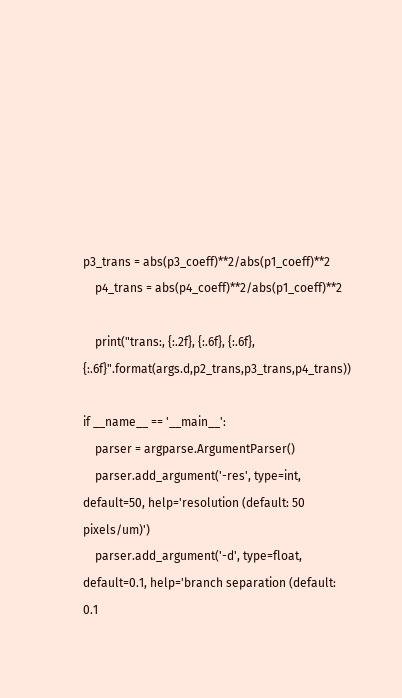p3_trans = abs(p3_coeff)**2/abs(p1_coeff)**2
    p4_trans = abs(p4_coeff)**2/abs(p1_coeff)**2

    print("trans:, {:.2f}, {:.6f}, {:.6f}, {:.6f}".format(args.d,p2_trans,p3_trans,p4_trans))

if __name__ == '__main__':
    parser = argparse.ArgumentParser()
    parser.add_argument('-res', type=int, default=50, help='resolution (default: 50 pixels/um)')
    parser.add_argument('-d', type=float, default=0.1, help='branch separation (default: 0.1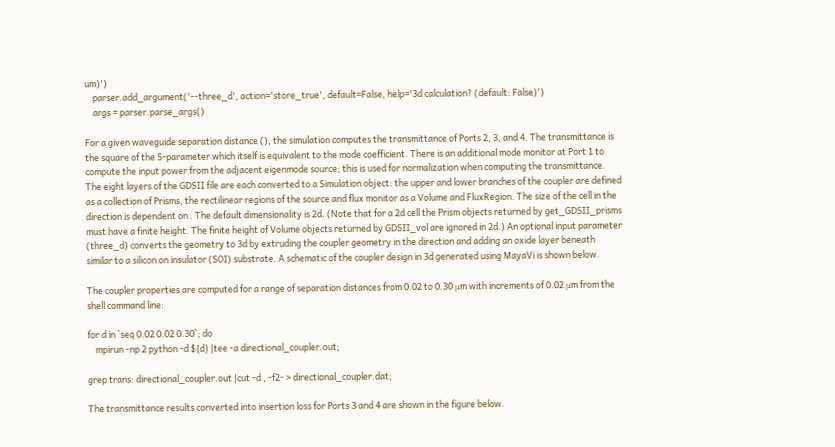um)')
    parser.add_argument('--three_d', action='store_true', default=False, help='3d calculation? (default: False)')
    args = parser.parse_args()

For a given waveguide separation distance (), the simulation computes the transmittance of Ports 2, 3, and 4. The transmittance is the square of the S-parameter which itself is equivalent to the mode coefficient. There is an additional mode monitor at Port 1 to compute the input power from the adjacent eigenmode source; this is used for normalization when computing the transmittance. The eight layers of the GDSII file are each converted to a Simulation object: the upper and lower branches of the coupler are defined as a collection of Prisms, the rectilinear regions of the source and flux monitor as a Volume and FluxRegion. The size of the cell in the direction is dependent on . The default dimensionality is 2d. (Note that for a 2d cell the Prism objects returned by get_GDSII_prisms must have a finite height. The finite height of Volume objects returned by GDSII_vol are ignored in 2d.) An optional input parameter (three_d) converts the geometry to 3d by extruding the coupler geometry in the direction and adding an oxide layer beneath similar to a silicon on insulator (SOI) substrate. A schematic of the coupler design in 3d generated using MayaVi is shown below.

The coupler properties are computed for a range of separation distances from 0.02 to 0.30 μm with increments of 0.02 μm from the shell command line:

for d in `seq 0.02 0.02 0.30`; do
    mpirun -np 2 python -d ${d} |tee -a directional_coupler.out;

grep trans: directional_coupler.out |cut -d , -f2- > directional_coupler.dat;

The transmittance results converted into insertion loss for Ports 3 and 4 are shown in the figure below.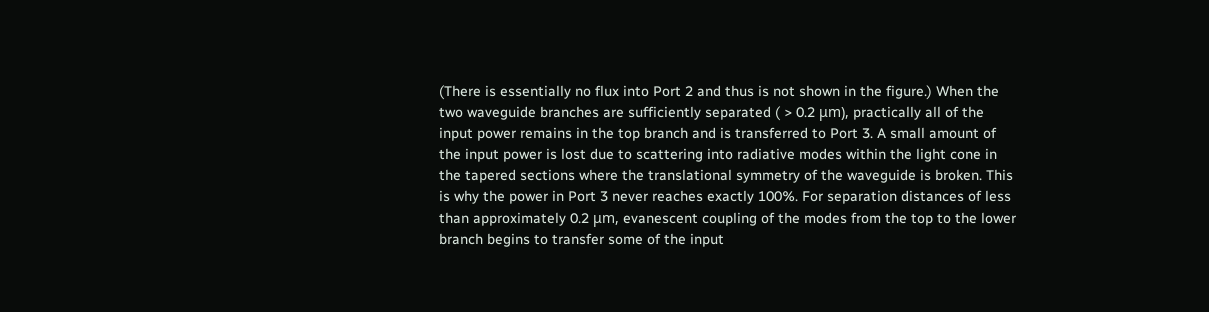(There is essentially no flux into Port 2 and thus is not shown in the figure.) When the two waveguide branches are sufficiently separated ( > 0.2 μm), practically all of the input power remains in the top branch and is transferred to Port 3. A small amount of the input power is lost due to scattering into radiative modes within the light cone in the tapered sections where the translational symmetry of the waveguide is broken. This is why the power in Port 3 never reaches exactly 100%. For separation distances of less than approximately 0.2 μm, evanescent coupling of the modes from the top to the lower branch begins to transfer some of the input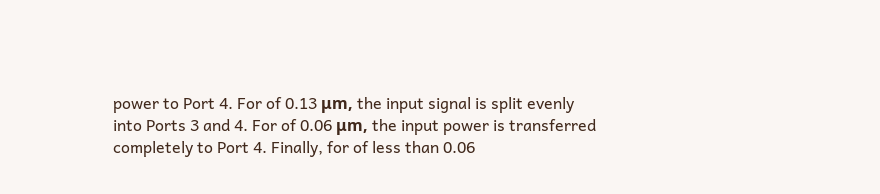power to Port 4. For of 0.13 μm, the input signal is split evenly into Ports 3 and 4. For of 0.06 μm, the input power is transferred completely to Port 4. Finally, for of less than 0.06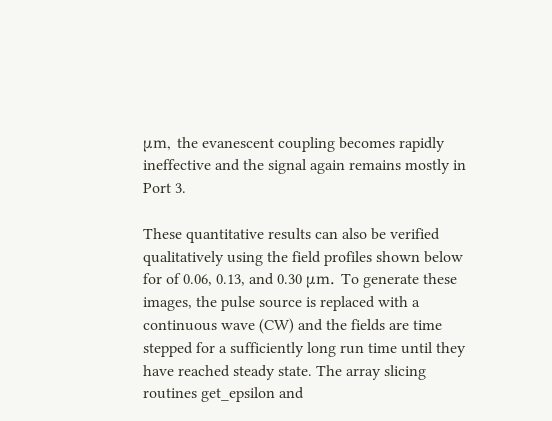μm, the evanescent coupling becomes rapidly ineffective and the signal again remains mostly in Port 3.

These quantitative results can also be verified qualitatively using the field profiles shown below for of 0.06, 0.13, and 0.30 μm. To generate these images, the pulse source is replaced with a continuous wave (CW) and the fields are time stepped for a sufficiently long run time until they have reached steady state. The array slicing routines get_epsilon and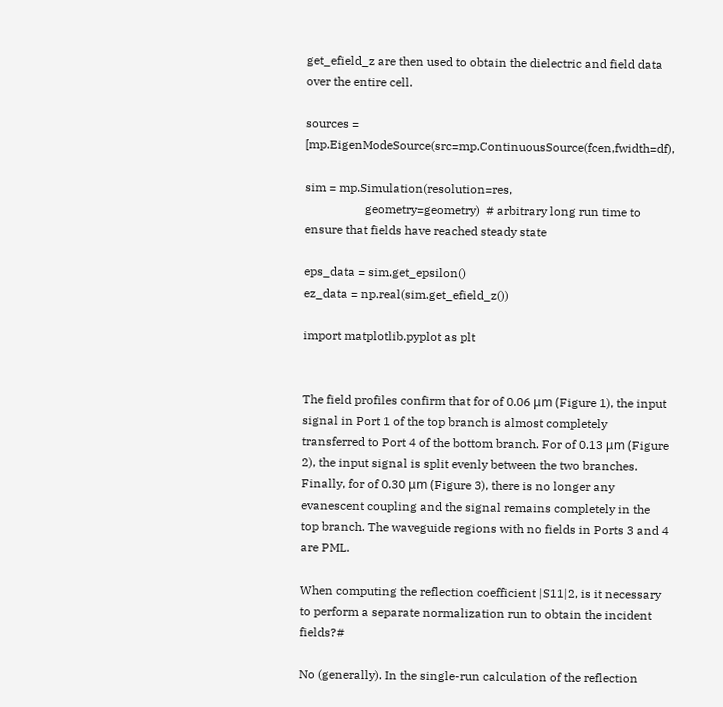get_efield_z are then used to obtain the dielectric and field data over the entire cell.

sources = [mp.EigenModeSource(src=mp.ContinuousSource(fcen,fwidth=df),

sim = mp.Simulation(resolution=res,
                    geometry=geometry)  # arbitrary long run time to ensure that fields have reached steady state

eps_data = sim.get_epsilon()
ez_data = np.real(sim.get_efield_z())

import matplotlib.pyplot as plt


The field profiles confirm that for of 0.06 μm (Figure 1), the input signal in Port 1 of the top branch is almost completely transferred to Port 4 of the bottom branch. For of 0.13 μm (Figure 2), the input signal is split evenly between the two branches. Finally, for of 0.30 μm (Figure 3), there is no longer any evanescent coupling and the signal remains completely in the top branch. The waveguide regions with no fields in Ports 3 and 4 are PML.

When computing the reflection coefficient |S11|2, is it necessary to perform a separate normalization run to obtain the incident fields?#

No (generally). In the single-run calculation of the reflection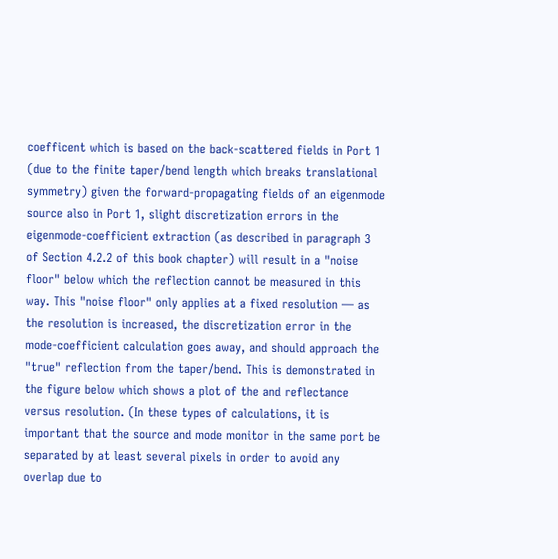coefficent which is based on the back-scattered fields in Port 1 (due to the finite taper/bend length which breaks translational symmetry) given the forward-propagating fields of an eigenmode source also in Port 1, slight discretization errors in the eigenmode-coefficient extraction (as described in paragraph 3 of Section 4.2.2 of this book chapter) will result in a "noise floor" below which the reflection cannot be measured in this way. This "noise floor" only applies at a fixed resolution — as the resolution is increased, the discretization error in the mode-coefficient calculation goes away, and should approach the "true" reflection from the taper/bend. This is demonstrated in the figure below which shows a plot of the and reflectance versus resolution. (In these types of calculations, it is important that the source and mode monitor in the same port be separated by at least several pixels in order to avoid any overlap due to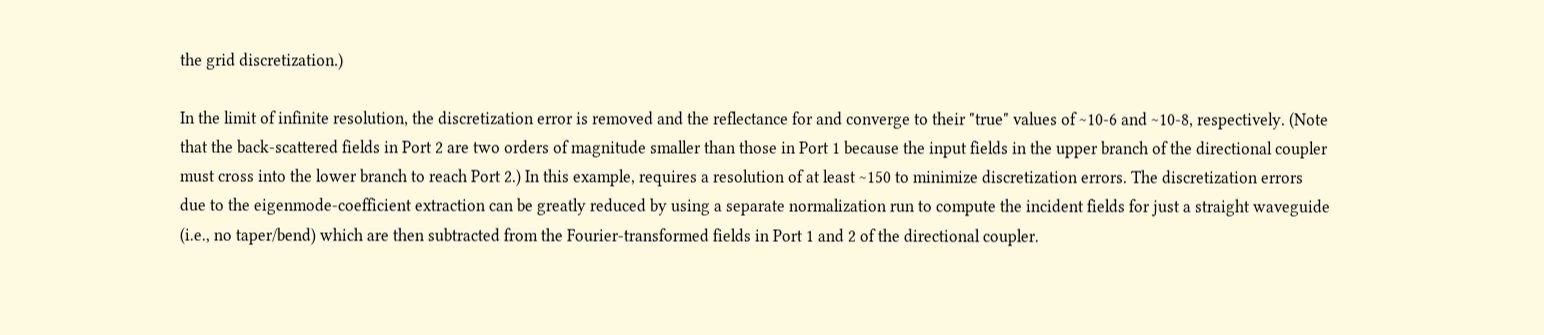the grid discretization.)

In the limit of infinite resolution, the discretization error is removed and the reflectance for and converge to their "true" values of ~10-6 and ~10-8, respectively. (Note that the back-scattered fields in Port 2 are two orders of magnitude smaller than those in Port 1 because the input fields in the upper branch of the directional coupler must cross into the lower branch to reach Port 2.) In this example, requires a resolution of at least ~150 to minimize discretization errors. The discretization errors due to the eigenmode-coefficient extraction can be greatly reduced by using a separate normalization run to compute the incident fields for just a straight waveguide (i.e., no taper/bend) which are then subtracted from the Fourier-transformed fields in Port 1 and 2 of the directional coupler.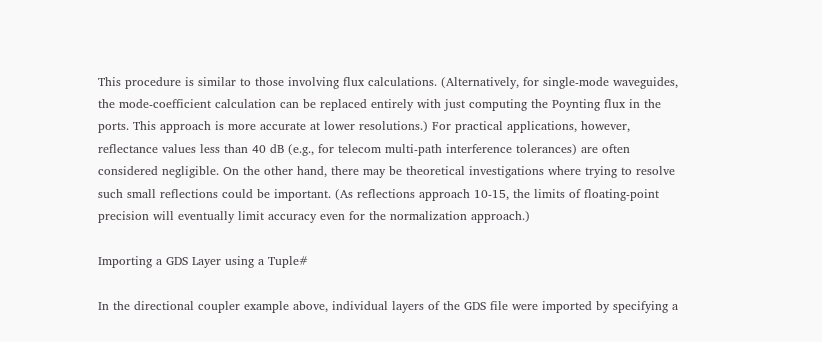This procedure is similar to those involving flux calculations. (Alternatively, for single-mode waveguides, the mode-coefficient calculation can be replaced entirely with just computing the Poynting flux in the ports. This approach is more accurate at lower resolutions.) For practical applications, however, reflectance values less than 40 dB (e.g., for telecom multi-path interference tolerances) are often considered negligible. On the other hand, there may be theoretical investigations where trying to resolve such small reflections could be important. (As reflections approach 10-15, the limits of floating-point precision will eventually limit accuracy even for the normalization approach.)

Importing a GDS Layer using a Tuple#

In the directional coupler example above, individual layers of the GDS file were imported by specifying a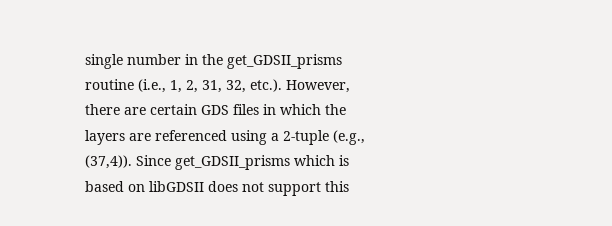single number in the get_GDSII_prisms routine (i.e., 1, 2, 31, 32, etc.). However, there are certain GDS files in which the layers are referenced using a 2-tuple (e.g., (37,4)). Since get_GDSII_prisms which is based on libGDSII does not support this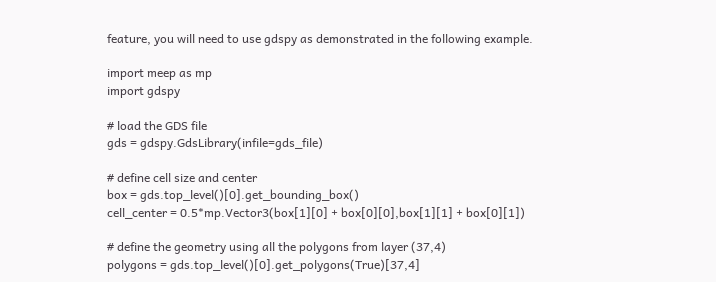feature, you will need to use gdspy as demonstrated in the following example.

import meep as mp
import gdspy

# load the GDS file
gds = gdspy.GdsLibrary(infile=gds_file)

# define cell size and center
box = gds.top_level()[0].get_bounding_box()
cell_center = 0.5*mp.Vector3(box[1][0] + box[0][0],box[1][1] + box[0][1])

# define the geometry using all the polygons from layer (37,4)
polygons = gds.top_level()[0].get_polygons(True)[37,4]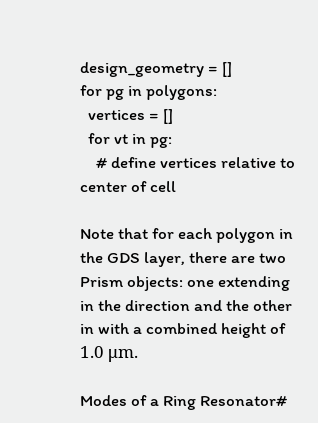design_geometry = []
for pg in polygons:
  vertices = []
  for vt in pg:
    # define vertices relative to center of cell

Note that for each polygon in the GDS layer, there are two Prism objects: one extending in the direction and the other in with a combined height of 1.0 μm.

Modes of a Ring Resonator#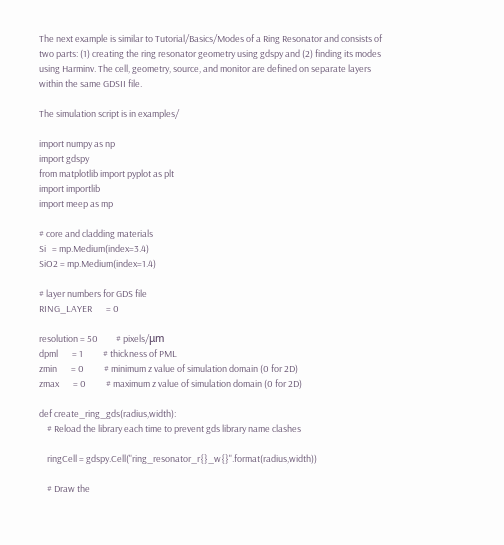The next example is similar to Tutorial/Basics/Modes of a Ring Resonator and consists of two parts: (1) creating the ring resonator geometry using gdspy and (2) finding its modes using Harminv. The cell, geometry, source, and monitor are defined on separate layers within the same GDSII file.

The simulation script is in examples/

import numpy as np
import gdspy
from matplotlib import pyplot as plt
import importlib
import meep as mp

# core and cladding materials
Si   = mp.Medium(index=3.4)
SiO2 = mp.Medium(index=1.4)

# layer numbers for GDS file
RING_LAYER       = 0

resolution = 50         # pixels/μm
dpml       = 1          # thickness of PML
zmin       = 0          # minimum z value of simulation domain (0 for 2D)
zmax       = 0          # maximum z value of simulation domain (0 for 2D)

def create_ring_gds(radius,width):
    # Reload the library each time to prevent gds library name clashes

    ringCell = gdspy.Cell("ring_resonator_r{}_w{}".format(radius,width))

    # Draw the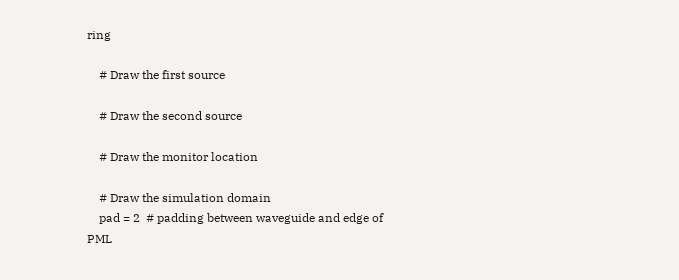ring

    # Draw the first source

    # Draw the second source

    # Draw the monitor location

    # Draw the simulation domain
    pad = 2  # padding between waveguide and edge of PML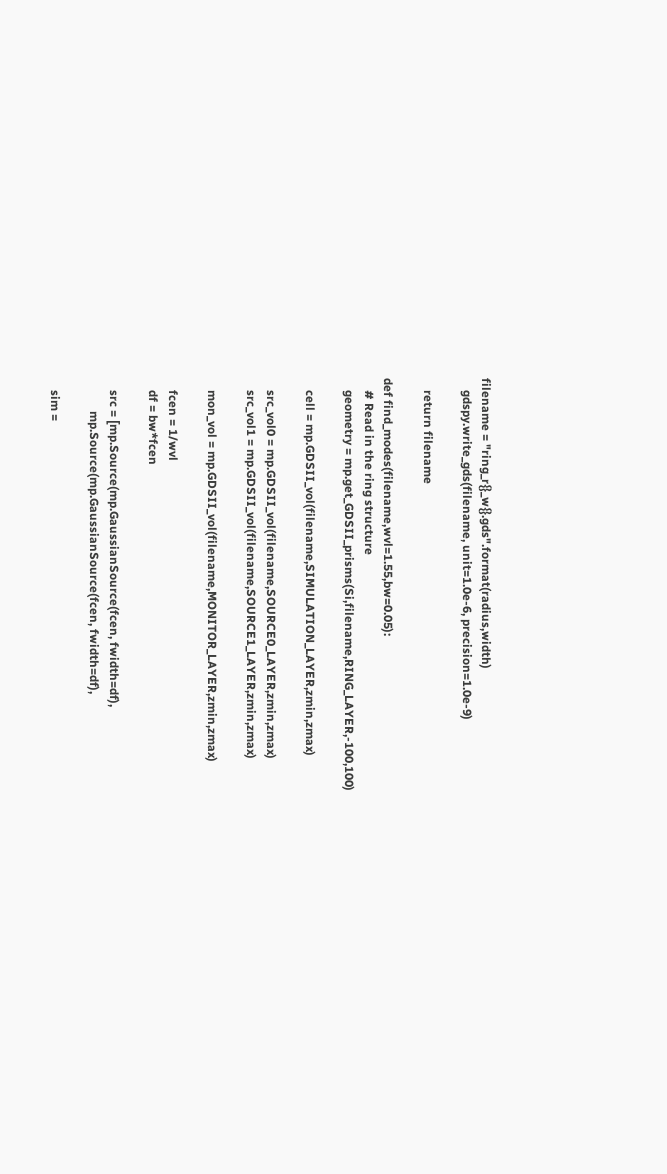filename = "ring_r{}_w{}.gds".format(radius,width)
    gdspy.write_gds(filename, unit=1.0e-6, precision=1.0e-9)

    return filename

def find_modes(filename,wvl=1.55,bw=0.05):
    # Read in the ring structure
    geometry = mp.get_GDSII_prisms(Si,filename,RING_LAYER,-100,100)

    cell = mp.GDSII_vol(filename,SIMULATION_LAYER,zmin,zmax)

    src_vol0 = mp.GDSII_vol(filename,SOURCE0_LAYER,zmin,zmax)
    src_vol1 = mp.GDSII_vol(filename,SOURCE1_LAYER,zmin,zmax)

    mon_vol = mp.GDSII_vol(filename,MONITOR_LAYER,zmin,zmax)

    fcen = 1/wvl
    df = bw*fcen

    src = [mp.Source(mp.GaussianSource(fcen, fwidth=df),
           mp.Source(mp.GaussianSource(fcen, fwidth=df),

    sim =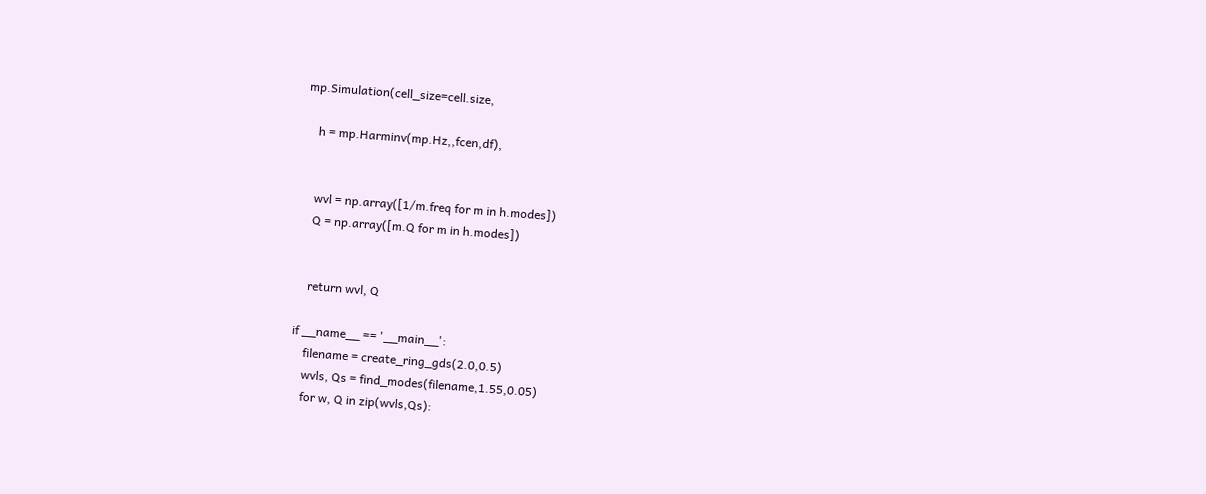mp.Simulation(cell_size=cell.size,

    h = mp.Harminv(mp.Hz,,fcen,df),


    wvl = np.array([1/m.freq for m in h.modes])
    Q = np.array([m.Q for m in h.modes])


    return wvl, Q

if __name__ == '__main__':
    filename = create_ring_gds(2.0,0.5)
    wvls, Qs = find_modes(filename,1.55,0.05)
    for w, Q in zip(wvls,Qs):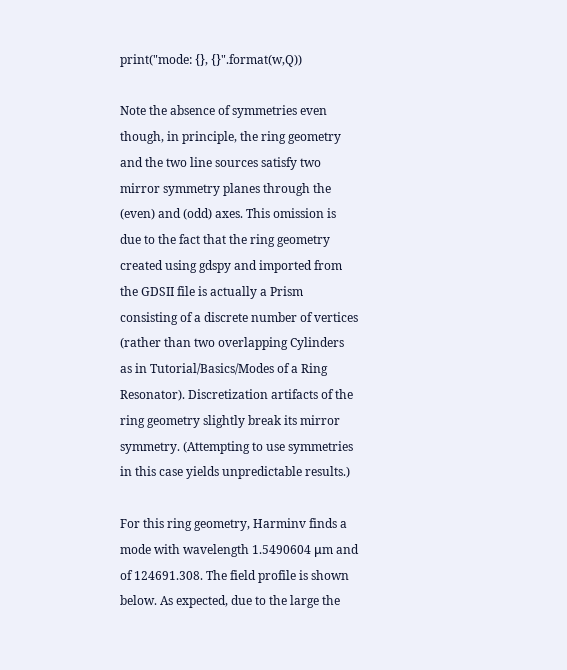print("mode: {}, {}".format(w,Q))

Note the absence of symmetries even though, in principle, the ring geometry and the two line sources satisfy two mirror symmetry planes through the (even) and (odd) axes. This omission is due to the fact that the ring geometry created using gdspy and imported from the GDSII file is actually a Prism consisting of a discrete number of vertices (rather than two overlapping Cylinders as in Tutorial/Basics/Modes of a Ring Resonator). Discretization artifacts of the ring geometry slightly break its mirror symmetry. (Attempting to use symmetries in this case yields unpredictable results.)

For this ring geometry, Harminv finds a mode with wavelength 1.5490604 μm and of 124691.308. The field profile is shown below. As expected, due to the large the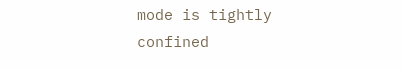mode is tightly confined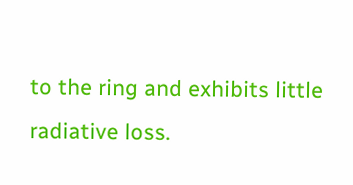to the ring and exhibits little radiative loss.